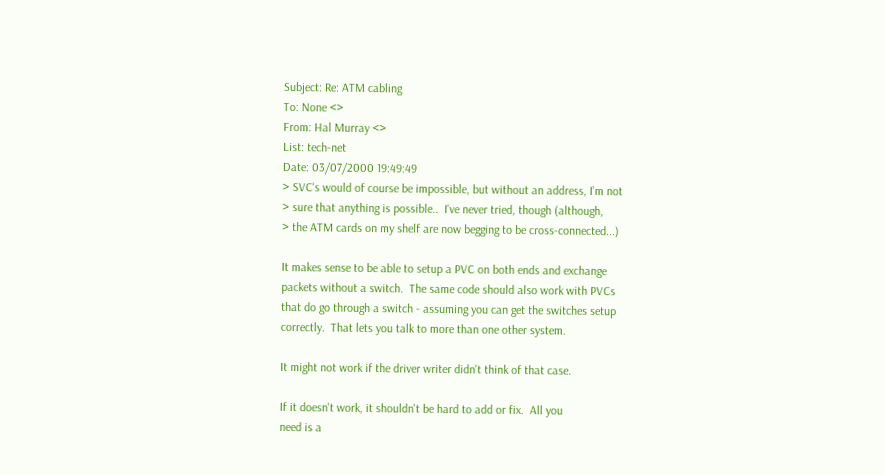Subject: Re: ATM cabling
To: None <>
From: Hal Murray <>
List: tech-net
Date: 03/07/2000 19:49:49
> SVC's would of course be impossible, but without an address, I'm not
> sure that anything is possible..  I've never tried, though (although,
> the ATM cards on my shelf are now begging to be cross-connected...)

It makes sense to be able to setup a PVC on both ends and exchange
packets without a switch.  The same code should also work with PVCs
that do go through a switch - assuming you can get the switches setup
correctly.  That lets you talk to more than one other system.

It might not work if the driver writer didn't think of that case.

If it doesn't work, it shouldn't be hard to add or fix.  All you
need is a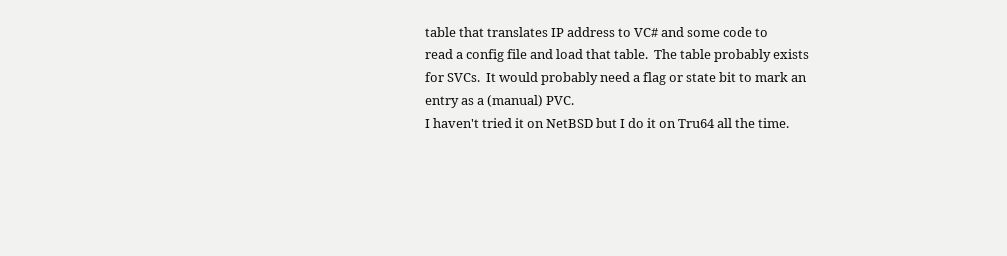table that translates IP address to VC# and some code to
read a config file and load that table.  The table probably exists
for SVCs.  It would probably need a flag or state bit to mark an
entry as a (manual) PVC.
I haven't tried it on NetBSD but I do it on Tru64 all the time.